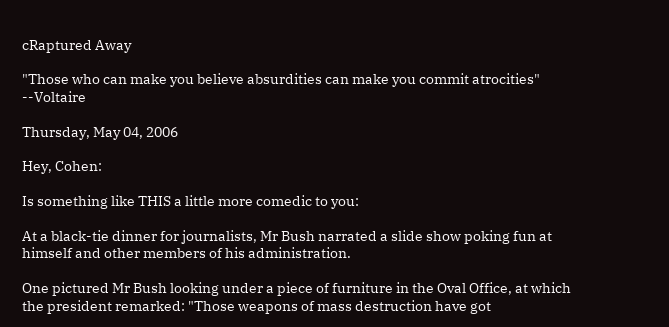cRaptured Away

"Those who can make you believe absurdities can make you commit atrocities" --Voltaire

Thursday, May 04, 2006

Hey, Cohen:

Is something like THIS a little more comedic to you:

At a black-tie dinner for journalists, Mr Bush narrated a slide show poking fun at himself and other members of his administration.

One pictured Mr Bush looking under a piece of furniture in the Oval Office, at which the president remarked: "Those weapons of mass destruction have got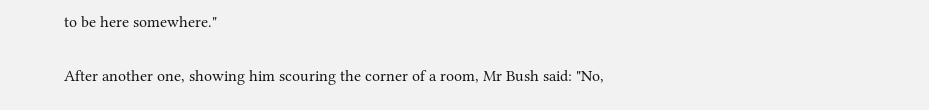to be here somewhere."

After another one, showing him scouring the corner of a room, Mr Bush said: "No,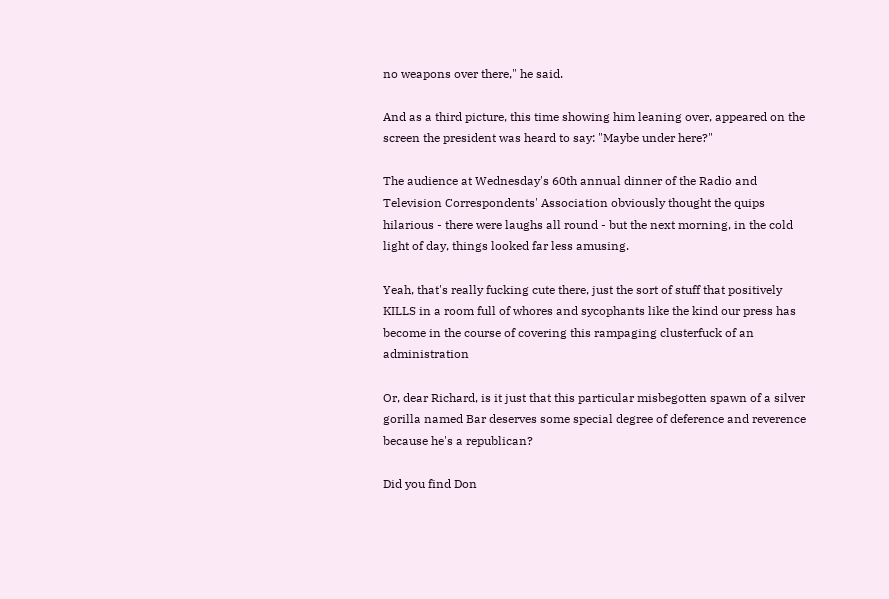no weapons over there," he said.

And as a third picture, this time showing him leaning over, appeared on the screen the president was heard to say: "Maybe under here?"

The audience at Wednesday's 60th annual dinner of the Radio and Television Correspondents' Association obviously thought the quips hilarious - there were laughs all round - but the next morning, in the cold light of day, things looked far less amusing.

Yeah, that's really fucking cute there, just the sort of stuff that positively KILLS in a room full of whores and sycophants like the kind our press has become in the course of covering this rampaging clusterfuck of an administration

Or, dear Richard, is it just that this particular misbegotten spawn of a silver gorilla named Bar deserves some special degree of deference and reverence because he's a republican?

Did you find Don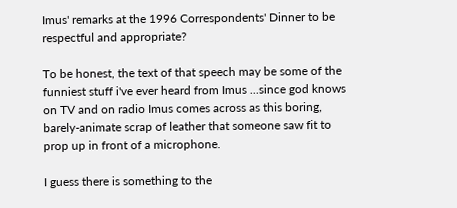Imus' remarks at the 1996 Correspondents' Dinner to be respectful and appropriate?

To be honest, the text of that speech may be some of the funniest stuff i've ever heard from Imus ...since god knows on TV and on radio Imus comes across as this boring, barely-animate scrap of leather that someone saw fit to prop up in front of a microphone.

I guess there is something to the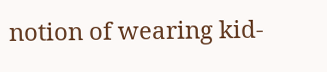notion of wearing kid-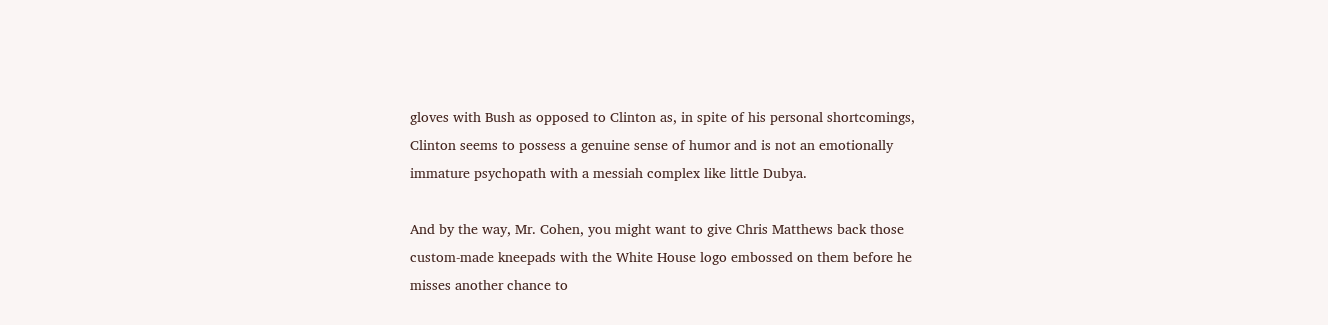gloves with Bush as opposed to Clinton as, in spite of his personal shortcomings, Clinton seems to possess a genuine sense of humor and is not an emotionally immature psychopath with a messiah complex like little Dubya.

And by the way, Mr. Cohen, you might want to give Chris Matthews back those custom-made kneepads with the White House logo embossed on them before he misses another chance to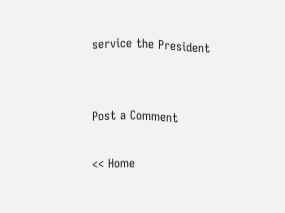service the President


Post a Comment

<< Home